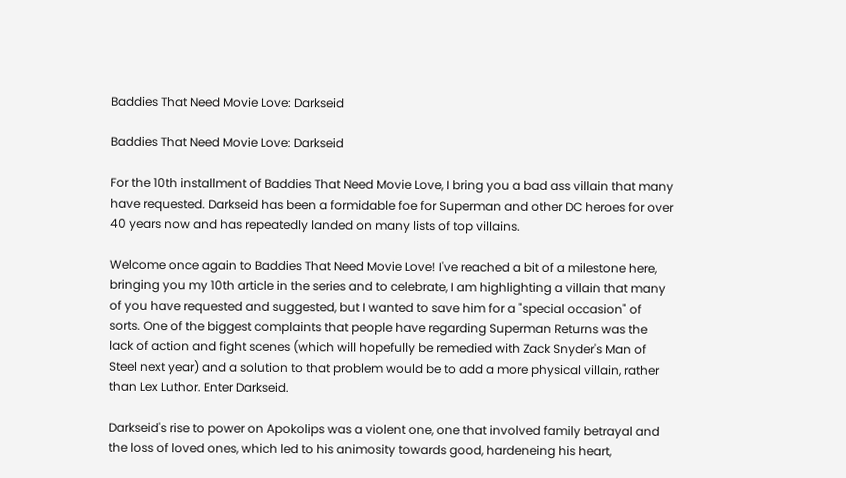Baddies That Need Movie Love: Darkseid

Baddies That Need Movie Love: Darkseid

For the 10th installment of Baddies That Need Movie Love, I bring you a bad ass villain that many have requested. Darkseid has been a formidable foe for Superman and other DC heroes for over 40 years now and has repeatedly landed on many lists of top villains.

Welcome once again to Baddies That Need Movie Love! I've reached a bit of a milestone here, bringing you my 10th article in the series and to celebrate, I am highlighting a villain that many of you have requested and suggested, but I wanted to save him for a "special occasion" of sorts. One of the biggest complaints that people have regarding Superman Returns was the lack of action and fight scenes (which will hopefully be remedied with Zack Snyder's Man of Steel next year) and a solution to that problem would be to add a more physical villain, rather than Lex Luthor. Enter Darkseid.

Darkseid's rise to power on Apokolips was a violent one, one that involved family betrayal and the loss of loved ones, which led to his animosity towards good, hardeneing his heart,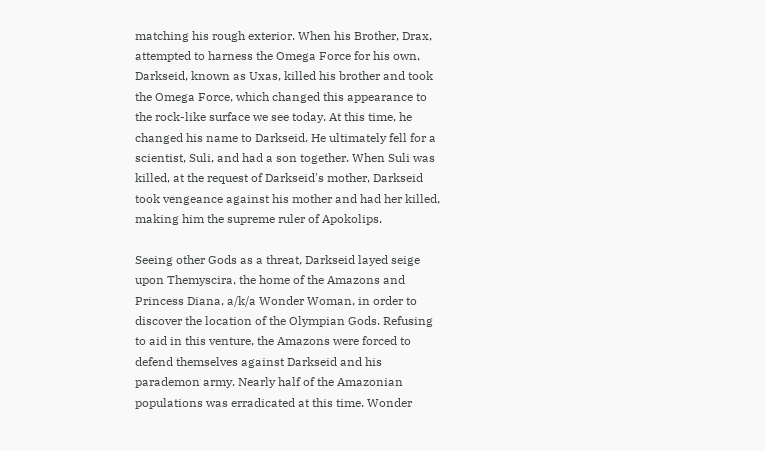matching his rough exterior. When his Brother, Drax, attempted to harness the Omega Force for his own, Darkseid, known as Uxas, killed his brother and took the Omega Force, which changed this appearance to the rock-like surface we see today. At this time, he changed his name to Darkseid. He ultimately fell for a scientist, Suli, and had a son together. When Suli was killed, at the request of Darkseid's mother, Darkseid took vengeance against his mother and had her killed, making him the supreme ruler of Apokolips.

Seeing other Gods as a threat, Darkseid layed seige upon Themyscira, the home of the Amazons and Princess Diana, a/k/a Wonder Woman, in order to discover the location of the Olympian Gods. Refusing to aid in this venture, the Amazons were forced to defend themselves against Darkseid and his parademon army. Nearly half of the Amazonian populations was erradicated at this time. Wonder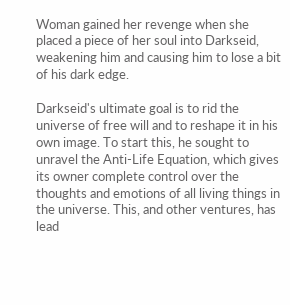Woman gained her revenge when she placed a piece of her soul into Darkseid, weakening him and causing him to lose a bit of his dark edge.

Darkseid's ultimate goal is to rid the universe of free will and to reshape it in his own image. To start this, he sought to unravel the Anti-Life Equation, which gives its owner complete control over the thoughts and emotions of all living things in the universe. This, and other ventures, has lead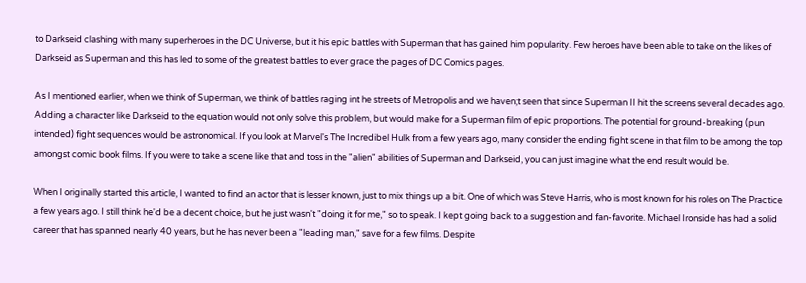to Darkseid clashing with many superheroes in the DC Universe, but it his epic battles with Superman that has gained him popularity. Few heroes have been able to take on the likes of Darkseid as Superman and this has led to some of the greatest battles to ever grace the pages of DC Comics pages.

As I mentioned earlier, when we think of Superman, we think of battles raging int he streets of Metropolis and we haven;t seen that since Superman II hit the screens several decades ago. Adding a character like Darkseid to the equation would not only solve this problem, but would make for a Superman film of epic proportions. The potential for ground-breaking (pun intended) fight sequences would be astronomical. If you look at Marvel's The Incredibel Hulk from a few years ago, many consider the ending fight scene in that film to be among the top amongst comic book films. If you were to take a scene like that and toss in the "alien" abilities of Superman and Darkseid, you can just imagine what the end result would be.

When I originally started this article, I wanted to find an actor that is lesser known, just to mix things up a bit. One of which was Steve Harris, who is most known for his roles on The Practice a few years ago. I still think he'd be a decent choice, but he just wasn't "doing it for me," so to speak. I kept going back to a suggestion and fan-favorite. Michael Ironside has had a solid career that has spanned nearly 40 years, but he has never been a "leading man," save for a few films. Despite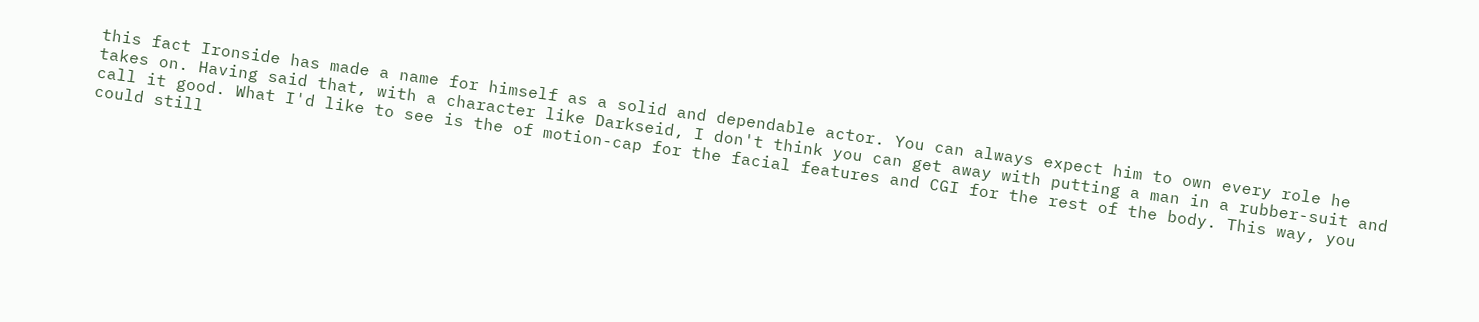this fact Ironside has made a name for himself as a solid and dependable actor. You can always expect him to own every role he takes on. Having said that, with a character like Darkseid, I don't think you can get away with putting a man in a rubber-suit and call it good. What I'd like to see is the of motion-cap for the facial features and CGI for the rest of the body. This way, you could still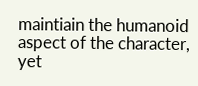maintiain the humanoid aspect of the character, yet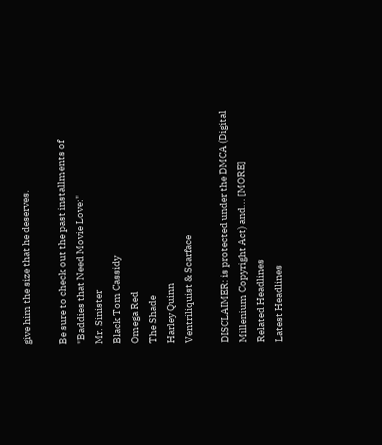give him the size that he deserves.

Be sure to check out the past installments of "Baddies that Need Movie Love:"
Mr. Sinister
Black Tom Cassidy
Omega Red
The Shade
Harley Quinn
Ventriliquist & Scarface

DISCLAIMER: is protected under the DMCA (Digital Millenium Copyright Act) and... [MORE]
Related Headlines
Latest Headlines